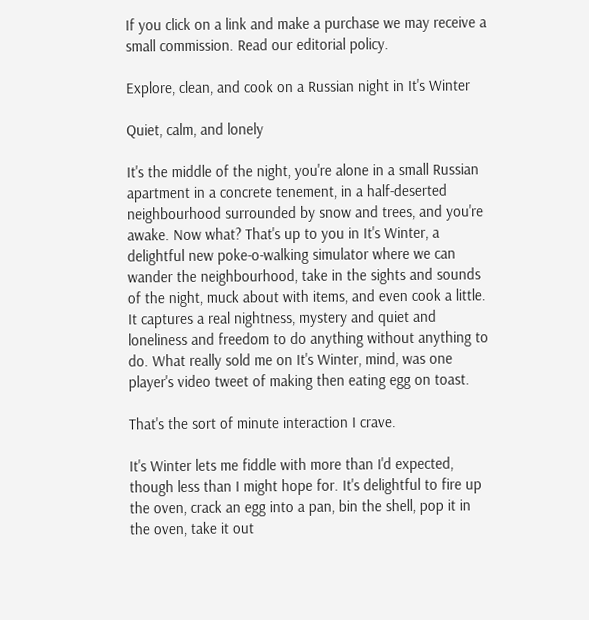If you click on a link and make a purchase we may receive a small commission. Read our editorial policy.

Explore, clean, and cook on a Russian night in It's Winter

Quiet, calm, and lonely

It's the middle of the night, you're alone in a small Russian apartment in a concrete tenement, in a half-deserted neighbourhood surrounded by snow and trees, and you're awake. Now what? That's up to you in It's Winter, a delightful new poke-o-walking simulator where we can wander the neighbourhood, take in the sights and sounds of the night, muck about with items, and even cook a little. It captures a real nightness, mystery and quiet and loneliness and freedom to do anything without anything to do. What really sold me on It's Winter, mind, was one player's video tweet of making then eating egg on toast.

That's the sort of minute interaction I crave.

It's Winter lets me fiddle with more than I'd expected, though less than I might hope for. It's delightful to fire up the oven, crack an egg into a pan, bin the shell, pop it in the oven, take it out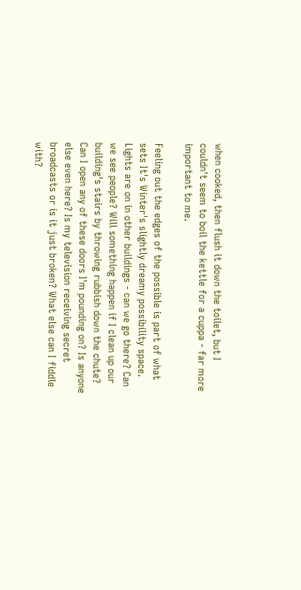when cooked, then flush it down the toilet, but I couldn't seem to boil the kettle for a cuppa - far more important to me.

Feeling out the edges of the possible is part of what sets It's Winter's slightly dreamy possibility space. Lights are on in other buildings - can we go there? Can we see people? Will something happen if I clean up our building's stairs by throwing rubbish down the chute? Can I open any of these doors I'm pounding on? Is anyone else even here? Is my television receiving secret broadcasts or is it just broken? What else can I fiddle with?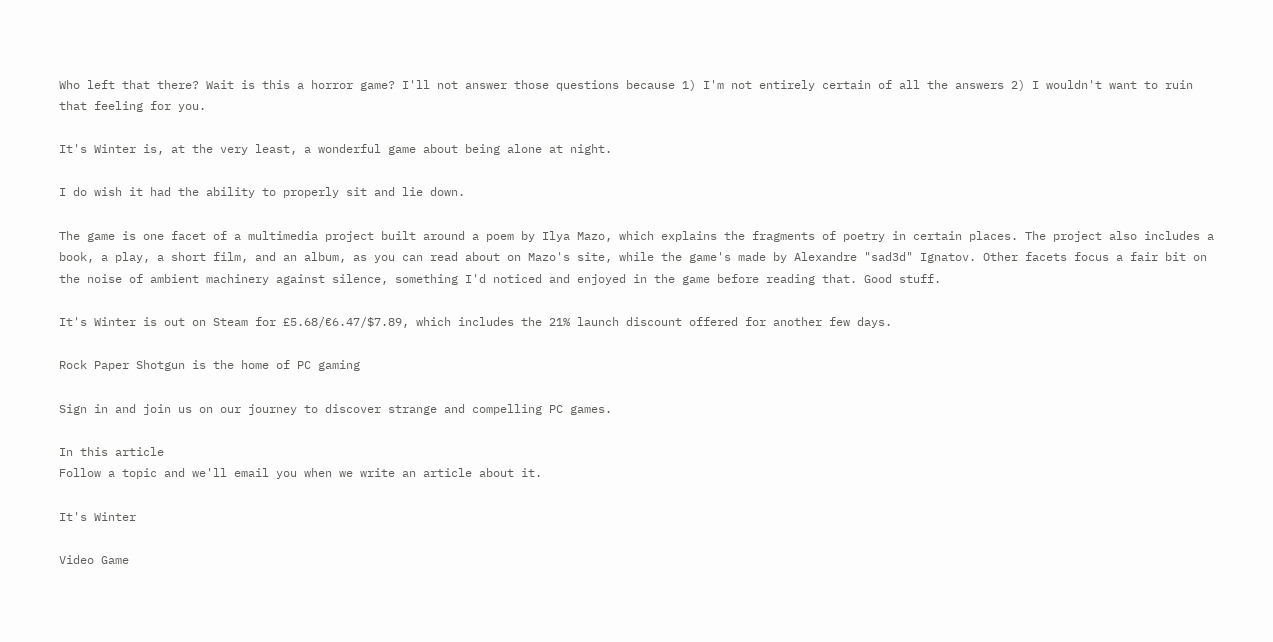Who left that there? Wait is this a horror game? I'll not answer those questions because 1) I'm not entirely certain of all the answers 2) I wouldn't want to ruin that feeling for you.

It's Winter is, at the very least, a wonderful game about being alone at night.

I do wish it had the ability to properly sit and lie down.

The game is one facet of a multimedia project built around a poem by Ilya Mazo, which explains the fragments of poetry in certain places. The project also includes a book, a play, a short film, and an album, as you can read about on Mazo's site, while the game's made by Alexandre "sad3d" Ignatov. Other facets focus a fair bit on the noise of ambient machinery against silence, something I'd noticed and enjoyed in the game before reading that. Good stuff.

It's Winter is out on Steam for £5.68/€6.47/$7.89, which includes the 21% launch discount offered for another few days.

Rock Paper Shotgun is the home of PC gaming

Sign in and join us on our journey to discover strange and compelling PC games.

In this article
Follow a topic and we'll email you when we write an article about it.

It's Winter

Video Game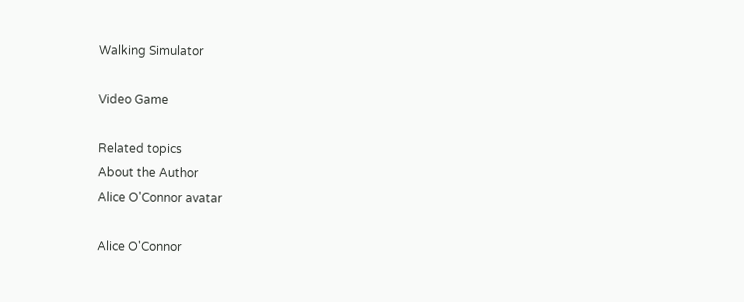Walking Simulator

Video Game

Related topics
About the Author
Alice O'Connor avatar

Alice O'Connor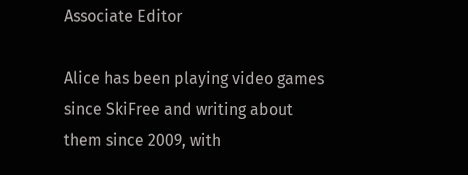Associate Editor

Alice has been playing video games since SkiFree and writing about them since 2009, with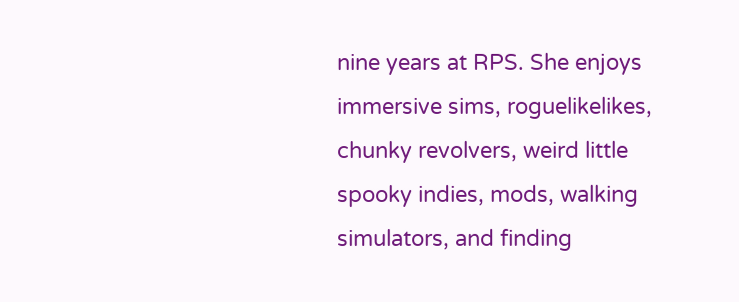nine years at RPS. She enjoys immersive sims, roguelikelikes, chunky revolvers, weird little spooky indies, mods, walking simulators, and finding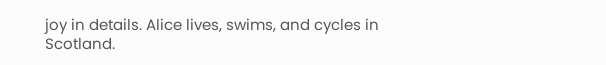joy in details. Alice lives, swims, and cycles in Scotland.